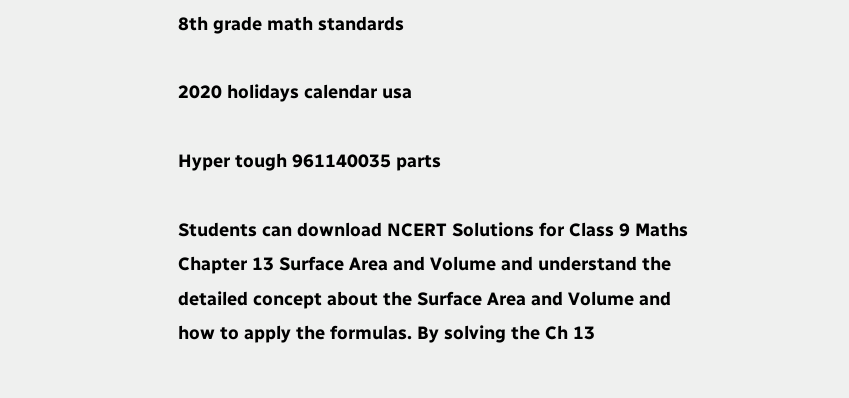8th grade math standards

2020 holidays calendar usa

Hyper tough 961140035 parts

Students can download NCERT Solutions for Class 9 Maths Chapter 13 Surface Area and Volume and understand the detailed concept about the Surface Area and Volume and how to apply the formulas. By solving the Ch 13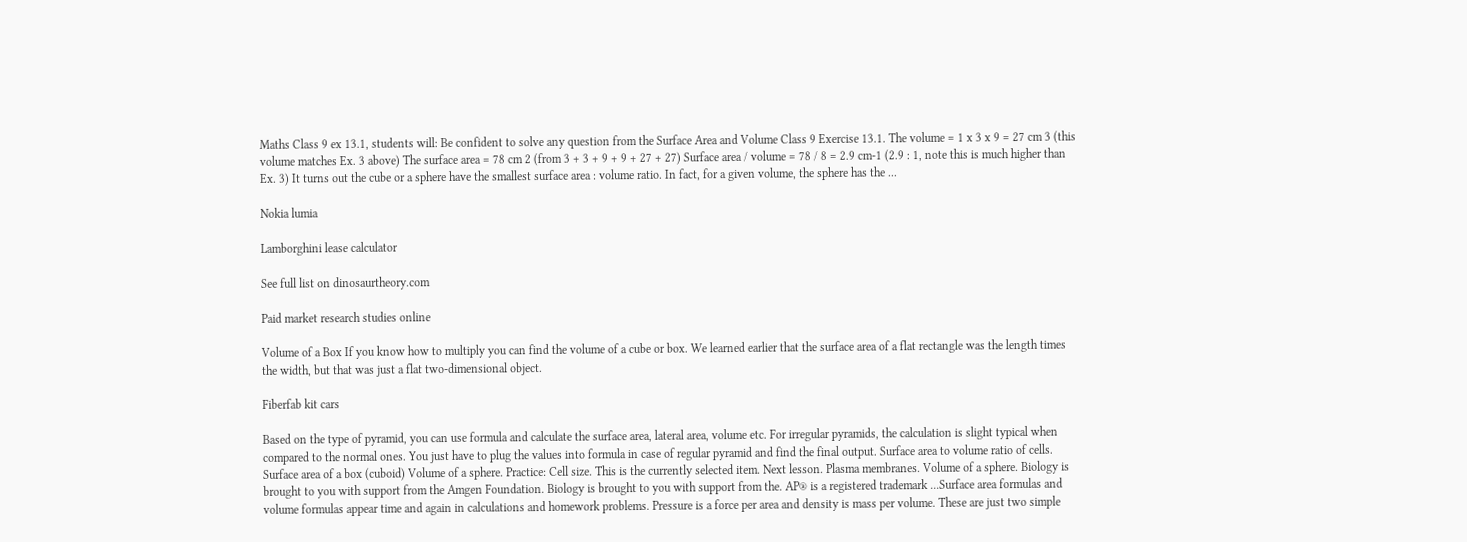Maths Class 9 ex 13.1, students will: Be confident to solve any question from the Surface Area and Volume Class 9 Exercise 13.1. The volume = 1 x 3 x 9 = 27 cm 3 (this volume matches Ex. 3 above) The surface area = 78 cm 2 (from 3 + 3 + 9 + 9 + 27 + 27) Surface area / volume = 78 / 8 = 2.9 cm-1 (2.9 : 1, note this is much higher than Ex. 3) It turns out the cube or a sphere have the smallest surface area : volume ratio. In fact, for a given volume, the sphere has the ...

Nokia lumia

Lamborghini lease calculator

See full list on dinosaurtheory.com

Paid market research studies online

Volume of a Box If you know how to multiply you can find the volume of a cube or box. We learned earlier that the surface area of a flat rectangle was the length times the width, but that was just a flat two-dimensional object.

Fiberfab kit cars

Based on the type of pyramid, you can use formula and calculate the surface area, lateral area, volume etc. For irregular pyramids, the calculation is slight typical when compared to the normal ones. You just have to plug the values into formula in case of regular pyramid and find the final output. Surface area to volume ratio of cells. Surface area of a box (cuboid) Volume of a sphere. Practice: Cell size. This is the currently selected item. Next lesson. Plasma membranes. Volume of a sphere. Biology is brought to you with support from the Amgen Foundation. Biology is brought to you with support from the. AP® is a registered trademark ...Surface area formulas and volume formulas appear time and again in calculations and homework problems. Pressure is a force per area and density is mass per volume. These are just two simple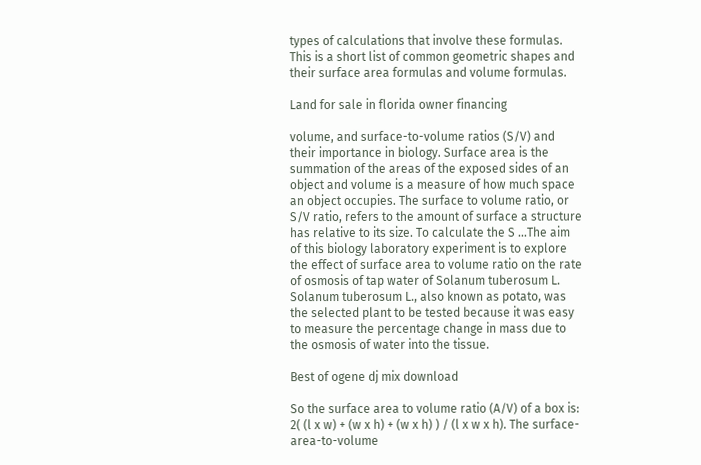types of calculations that involve these formulas. This is a short list of common geometric shapes and their surface area formulas and volume formulas.

Land for sale in florida owner financing

volume, and surface-to-volume ratios (S/V) and their importance in biology. Surface area is the summation of the areas of the exposed sides of an object and volume is a measure of how much space an object occupies. The surface to volume ratio, or S/V ratio, refers to the amount of surface a structure has relative to its size. To calculate the S ...The aim of this biology laboratory experiment is to explore the effect of surface area to volume ratio on the rate of osmosis of tap water of Solanum tuberosum L. Solanum tuberosum L., also known as potato, was the selected plant to be tested because it was easy to measure the percentage change in mass due to the osmosis of water into the tissue.

Best of ogene dj mix download

So the surface area to volume ratio (A/V) of a box is: 2( (l x w) + (w x h) + (w x h) ) / (l x w x h). The surface-area-to-volume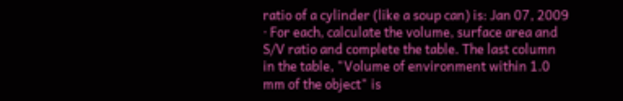ratio of a cylinder (like a soup can) is: Jan 07, 2009 · For each, calculate the volume, surface area and S/V ratio and complete the table. The last column in the table, "Volume of environment within 1.0 mm of the object" is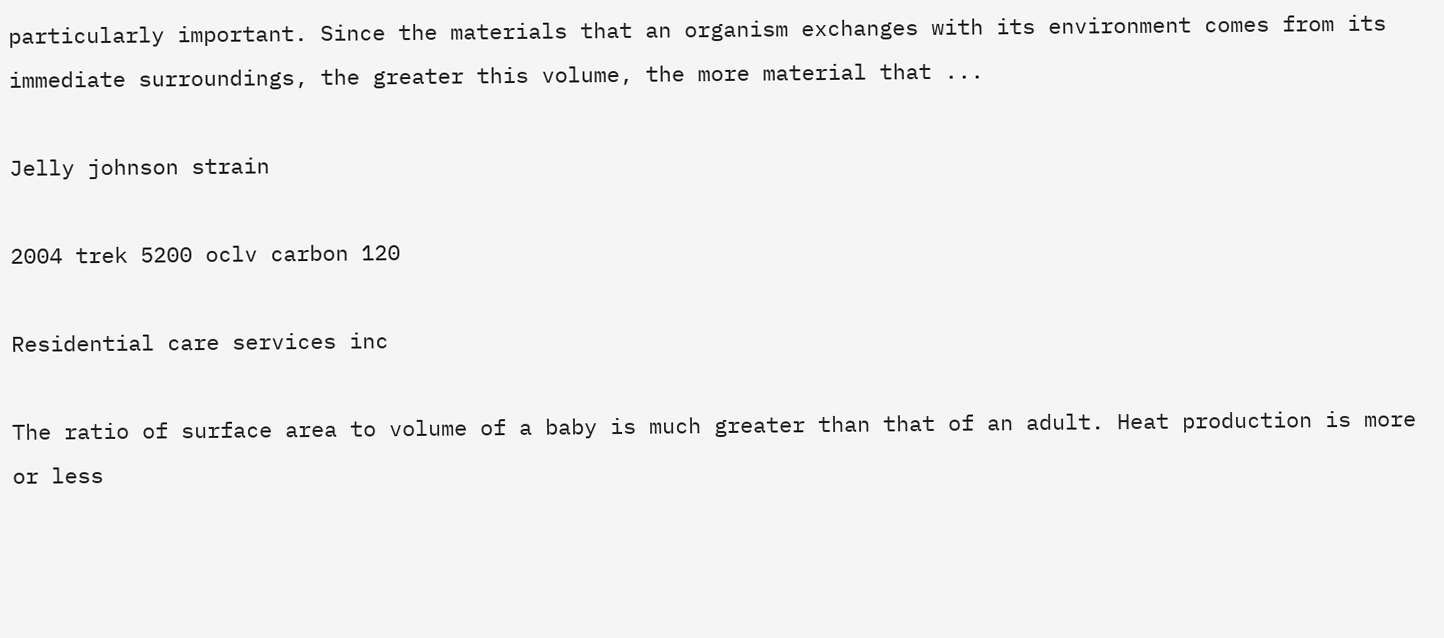particularly important. Since the materials that an organism exchanges with its environment comes from its immediate surroundings, the greater this volume, the more material that ...

Jelly johnson strain

2004 trek 5200 oclv carbon 120

Residential care services inc

The ratio of surface area to volume of a baby is much greater than that of an adult. Heat production is more or less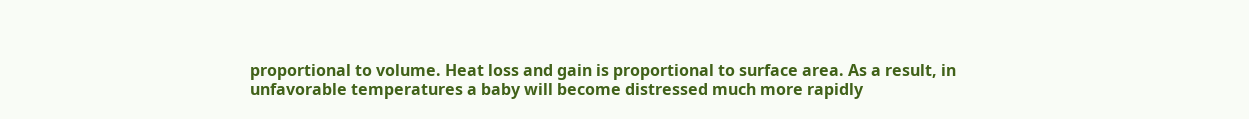proportional to volume. Heat loss and gain is proportional to surface area. As a result, in unfavorable temperatures a baby will become distressed much more rapidly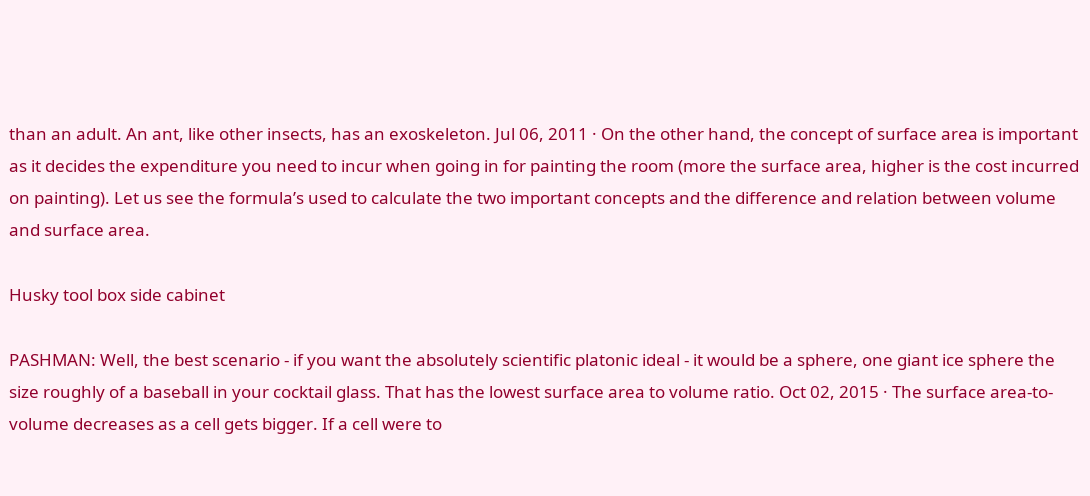than an adult. An ant, like other insects, has an exoskeleton. Jul 06, 2011 · On the other hand, the concept of surface area is important as it decides the expenditure you need to incur when going in for painting the room (more the surface area, higher is the cost incurred on painting). Let us see the formula’s used to calculate the two important concepts and the difference and relation between volume and surface area.

Husky tool box side cabinet

PASHMAN: Well, the best scenario - if you want the absolutely scientific platonic ideal - it would be a sphere, one giant ice sphere the size roughly of a baseball in your cocktail glass. That has the lowest surface area to volume ratio. Oct 02, 2015 · The surface area-to-volume decreases as a cell gets bigger. If a cell were to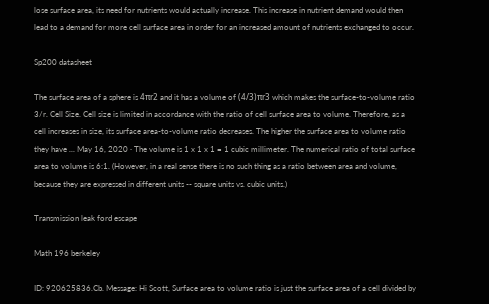lose surface area, its need for nutrients would actually increase. This increase in nutrient demand would then lead to a demand for more cell surface area in order for an increased amount of nutrients exchanged to occur.

Sp200 datasheet

The surface area of a sphere is 4πr2 and it has a volume of (4/3)πr3 which makes the surface-to-volume ratio 3/r. Cell Size. Cell size is limited in accordance with the ratio of cell surface area to volume. Therefore, as a cell increases in size, its surface area-to-volume ratio decreases. The higher the surface area to volume ratio they have ... May 16, 2020 · The volume is 1 x 1 x 1 = 1 cubic millimeter. The numerical ratio of total surface area to volume is 6:1. (However, in a real sense there is no such thing as a ratio between area and volume, because they are expressed in different units -- square units vs. cubic units.)

Transmission leak ford escape

Math 196 berkeley

ID: 920625836.Cb. Message: Hi Scott, Surface area to volume ratio is just the surface area of a cell divided by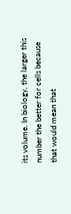its volume. In biology, the larger this number the better for cells because that would mean that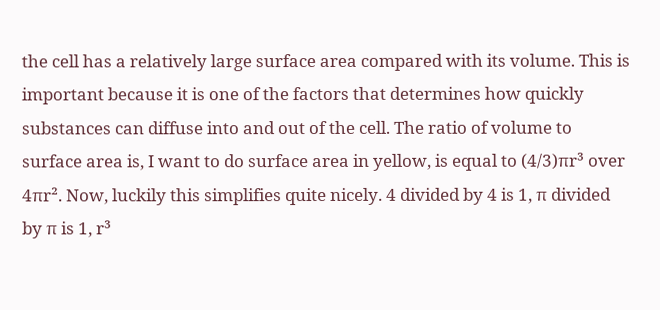the cell has a relatively large surface area compared with its volume. This is important because it is one of the factors that determines how quickly substances can diffuse into and out of the cell. The ratio of volume to surface area is, I want to do surface area in yellow, is equal to (4/3)πr³ over 4πr². Now, luckily this simplifies quite nicely. 4 divided by 4 is 1, π divided by π is 1, r³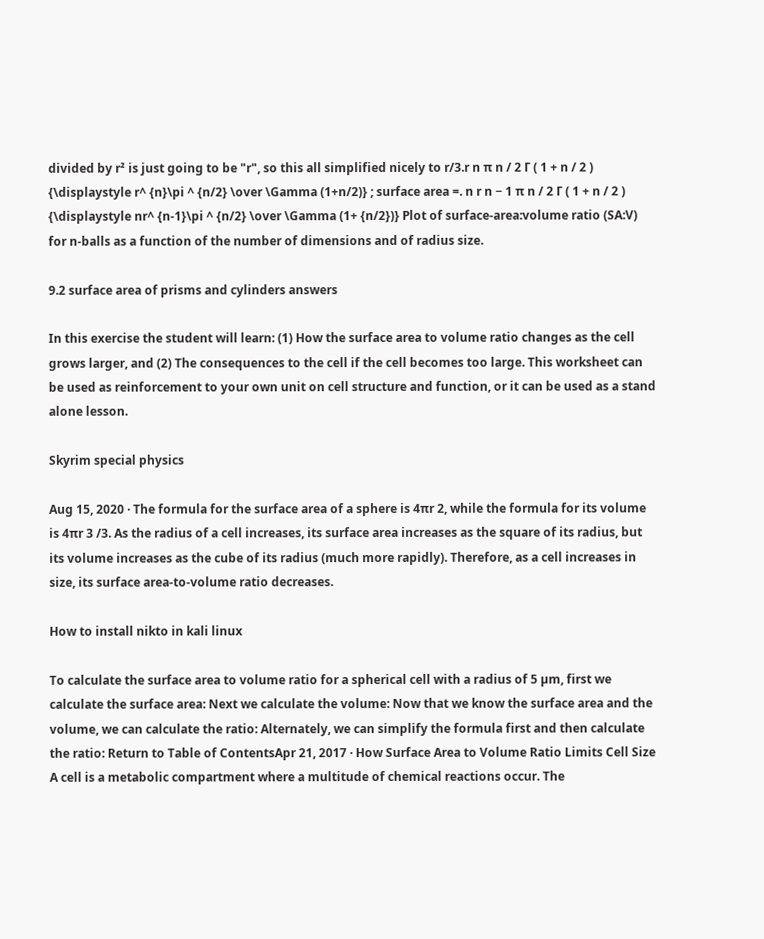divided by r² is just going to be "r", so this all simplified nicely to r/3.r n π n / 2 Γ ( 1 + n / 2 ) {\displaystyle r^ {n}\pi ^ {n/2} \over \Gamma (1+n/2)} ; surface area =. n r n − 1 π n / 2 Γ ( 1 + n / 2 ) {\displaystyle nr^ {n-1}\pi ^ {n/2} \over \Gamma (1+ {n/2})} Plot of surface-area:volume ratio (SA:V) for n-balls as a function of the number of dimensions and of radius size.

9.2 surface area of prisms and cylinders answers

In this exercise the student will learn: (1) How the surface area to volume ratio changes as the cell grows larger, and (2) The consequences to the cell if the cell becomes too large. This worksheet can be used as reinforcement to your own unit on cell structure and function, or it can be used as a stand alone lesson.

Skyrim special physics

Aug 15, 2020 · The formula for the surface area of a sphere is 4πr 2, while the formula for its volume is 4πr 3 /3. As the radius of a cell increases, its surface area increases as the square of its radius, but its volume increases as the cube of its radius (much more rapidly). Therefore, as a cell increases in size, its surface area-to-volume ratio decreases.

How to install nikto in kali linux

To calculate the surface area to volume ratio for a spherical cell with a radius of 5 µm, first we calculate the surface area: Next we calculate the volume: Now that we know the surface area and the volume, we can calculate the ratio: Alternately, we can simplify the formula first and then calculate the ratio: Return to Table of ContentsApr 21, 2017 · How Surface Area to Volume Ratio Limits Cell Size A cell is a metabolic compartment where a multitude of chemical reactions occur. The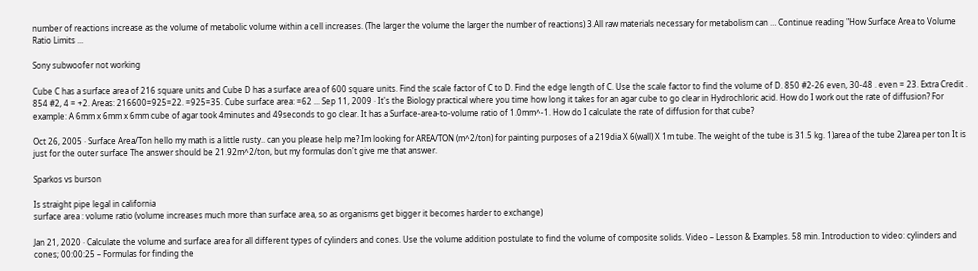number of reactions increase as the volume of metabolic volume within a cell increases. (The larger the volume the larger the number of reactions) 3.All raw materials necessary for metabolism can … Continue reading "How Surface Area to Volume Ratio Limits ...

Sony subwoofer not working

Cube C has a surface area of 216 square units and Cube D has a surface area of 600 square units. Find the scale factor of C to D. Find the edge length of C. Use the scale factor to find the volume of D. 850 #2-26 even, 30-48 . even = 23. Extra Credit . 854 #2, 4 = +2. Areas: 216600=925=22. =925=35. Cube surface area: =62 ... Sep 11, 2009 · It's the Biology practical where you time how long it takes for an agar cube to go clear in Hydrochloric acid. How do I work out the rate of diffusion? For example: A 6mm x 6mm x 6mm cube of agar took 4minutes and 49seconds to go clear. It has a Surface-area-to-volume ratio of 1.0mm^-1. How do I calculate the rate of diffusion for that cube?

Oct 26, 2005 · Surface Area/Ton hello my math is a little rusty.. can you please help me? Im looking for AREA/TON (m^2/ton) for painting purposes of a 219dia X 6(wall) X 1m tube. The weight of the tube is 31.5 kg. 1)area of the tube 2)area per ton It is just for the outer surface The answer should be 21.92m^2/ton, but my formulas don't give me that answer.

Sparkos vs burson

Is straight pipe legal in california
surface area : volume ratio (volume increases much more than surface area, so as organisms get bigger it becomes harder to exchange)

Jan 21, 2020 · Calculate the volume and surface area for all different types of cylinders and cones. Use the volume addition postulate to find the volume of composite solids. Video – Lesson & Examples. 58 min. Introduction to video: cylinders and cones; 00:00:25 – Formulas for finding the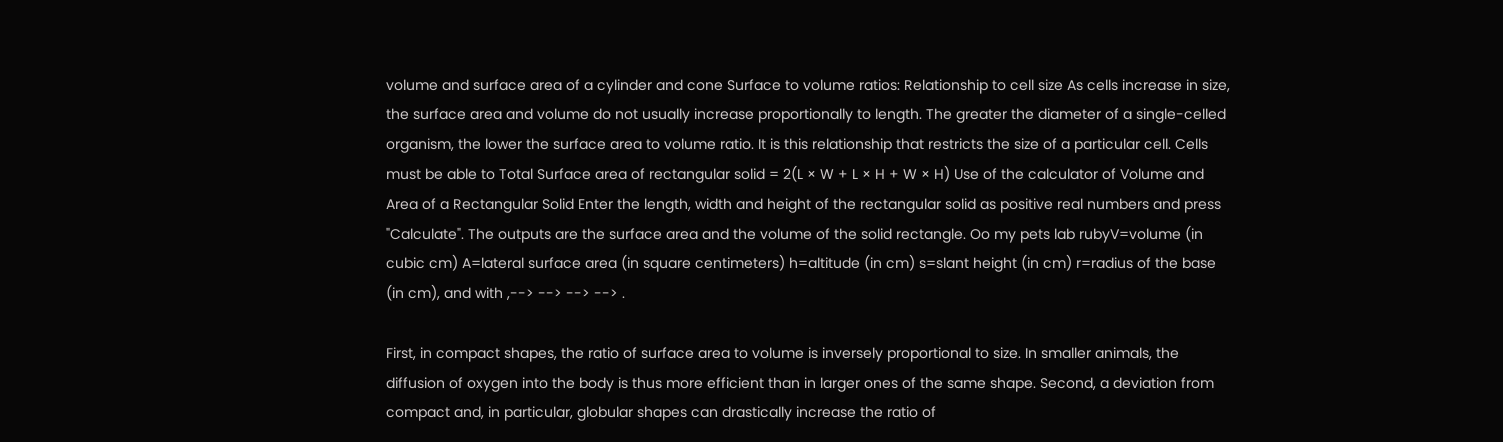volume and surface area of a cylinder and cone Surface to volume ratios: Relationship to cell size As cells increase in size, the surface area and volume do not usually increase proportionally to length. The greater the diameter of a single-celled organism, the lower the surface area to volume ratio. It is this relationship that restricts the size of a particular cell. Cells must be able to Total Surface area of rectangular solid = 2(L × W + L × H + W × H) Use of the calculator of Volume and Area of a Rectangular Solid Enter the length, width and height of the rectangular solid as positive real numbers and press "Calculate". The outputs are the surface area and the volume of the solid rectangle. Oo my pets lab rubyV=volume (in cubic cm) A=lateral surface area (in square centimeters) h=altitude (in cm) s=slant height (in cm) r=radius of the base (in cm), and with ,--> --> --> --> .

First, in compact shapes, the ratio of surface area to volume is inversely proportional to size. In smaller animals, the diffusion of oxygen into the body is thus more efficient than in larger ones of the same shape. Second, a deviation from compact and, in particular, globular shapes can drastically increase the ratio of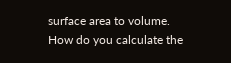surface area to volume.
How do you calculate the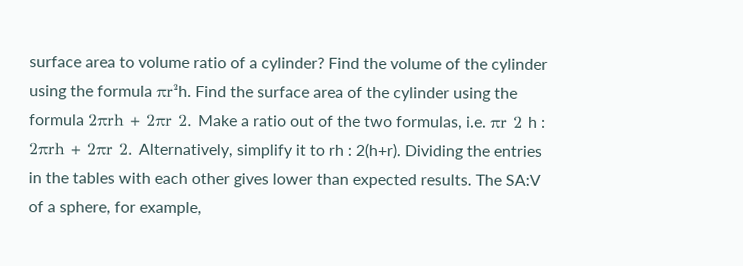surface area to volume ratio of a cylinder? Find the volume of the cylinder using the formula πr²h. Find the surface area of the cylinder using the formula 2πrh + 2πr 2. Make a ratio out of the two formulas, i.e. πr 2 h : 2πrh + 2πr 2. Alternatively, simplify it to rh : 2(h+r). Dividing the entries in the tables with each other gives lower than expected results. The SA:V of a sphere, for example,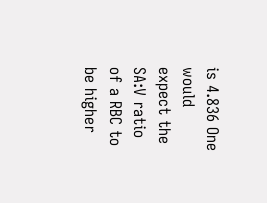is 4.836 One would expect the SA:V ratio of a RBC to be higher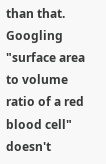than that. Googling "surface area to volume ratio of a red blood cell" doesn't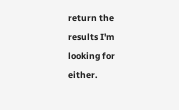return the results I'm looking for either.